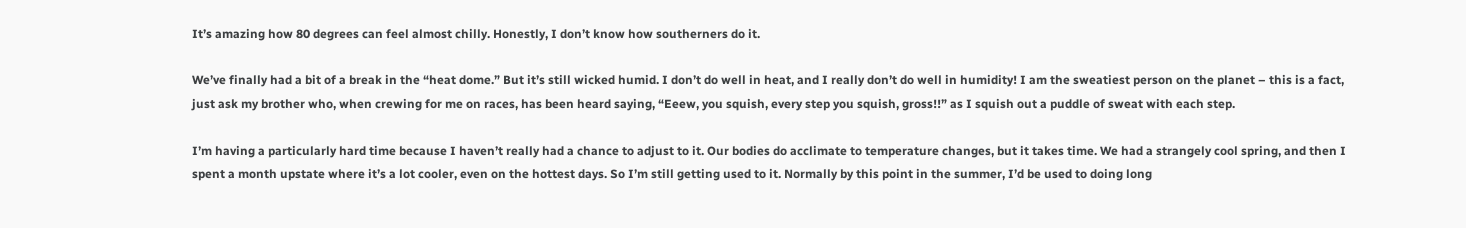It’s amazing how 80 degrees can feel almost chilly. Honestly, I don’t know how southerners do it.

We’ve finally had a bit of a break in the “heat dome.” But it’s still wicked humid. I don’t do well in heat, and I really don’t do well in humidity! I am the sweatiest person on the planet – this is a fact, just ask my brother who, when crewing for me on races, has been heard saying, “Eeew, you squish, every step you squish, gross!!” as I squish out a puddle of sweat with each step.

I’m having a particularly hard time because I haven’t really had a chance to adjust to it. Our bodies do acclimate to temperature changes, but it takes time. We had a strangely cool spring, and then I spent a month upstate where it’s a lot cooler, even on the hottest days. So I’m still getting used to it. Normally by this point in the summer, I’d be used to doing long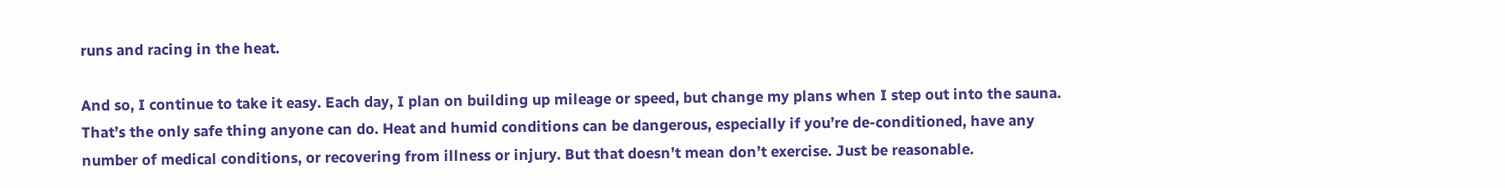runs and racing in the heat.

And so, I continue to take it easy. Each day, I plan on building up mileage or speed, but change my plans when I step out into the sauna. That’s the only safe thing anyone can do. Heat and humid conditions can be dangerous, especially if you’re de-conditioned, have any number of medical conditions, or recovering from illness or injury. But that doesn’t mean don’t exercise. Just be reasonable.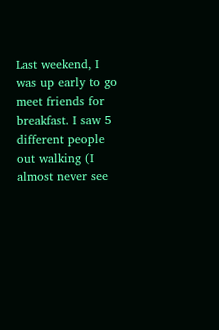Last weekend, I was up early to go meet friends for breakfast. I saw 5 different people out walking (I almost never see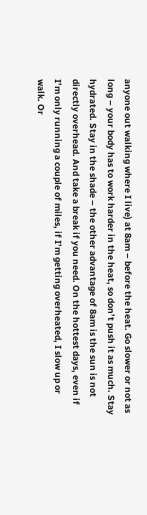anyone out walking where I live) at 8am – before the heat. Go slower or not as long – your body has to work harder in the heat, so don’t push it as much. Stay hydrated. Stay in the shade – the other advantage of 8am is the sun is not directly overhead. And take a break if you need. On the hottest days, even if I’m only running a couple of miles, if I’m getting overheated, I slow up or walk. Or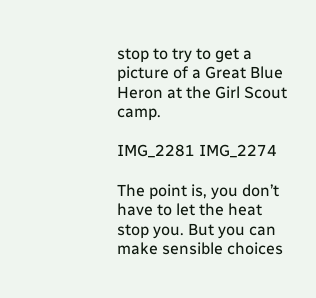stop to try to get a picture of a Great Blue Heron at the Girl Scout camp.

IMG_2281 IMG_2274

The point is, you don’t have to let the heat stop you. But you can make sensible choices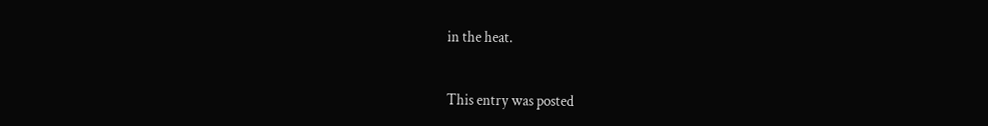in the heat.


This entry was posted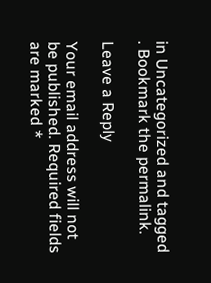in Uncategorized and tagged . Bookmark the permalink.

Leave a Reply

Your email address will not be published. Required fields are marked *